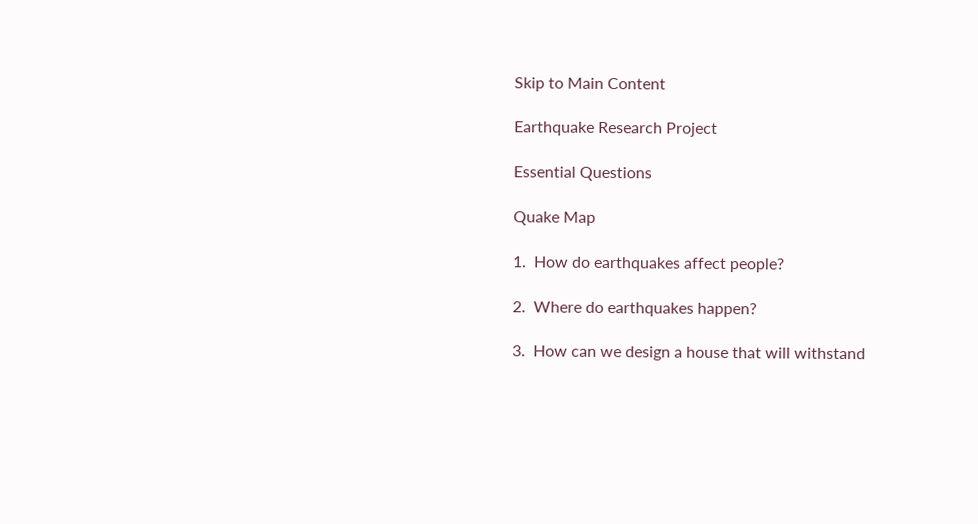Skip to Main Content

Earthquake Research Project

Essential Questions

Quake Map

1.  How do earthquakes affect people?

2.  Where do earthquakes happen?

3.  How can we design a house that will withstand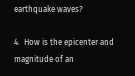earthquake waves?

4.  How is the epicenter and magnitude of an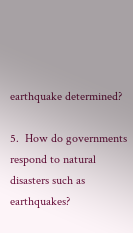earthquake determined?

5.  How do governments respond to natural disasters such as earthquakes?